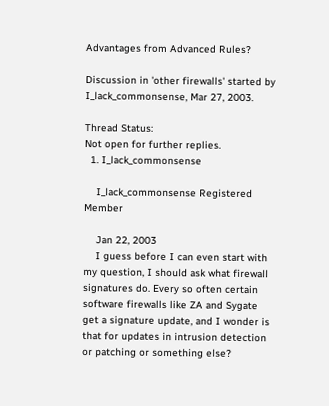Advantages from Advanced Rules?

Discussion in 'other firewalls' started by I_lack_commonsense, Mar 27, 2003.

Thread Status:
Not open for further replies.
  1. I_lack_commonsense

    I_lack_commonsense Registered Member

    Jan 22, 2003
    I guess before I can even start with my question, I should ask what firewall signatures do. Every so often certain software firewalls like ZA and Sygate get a signature update, and I wonder is that for updates in intrusion detection or patching or something else?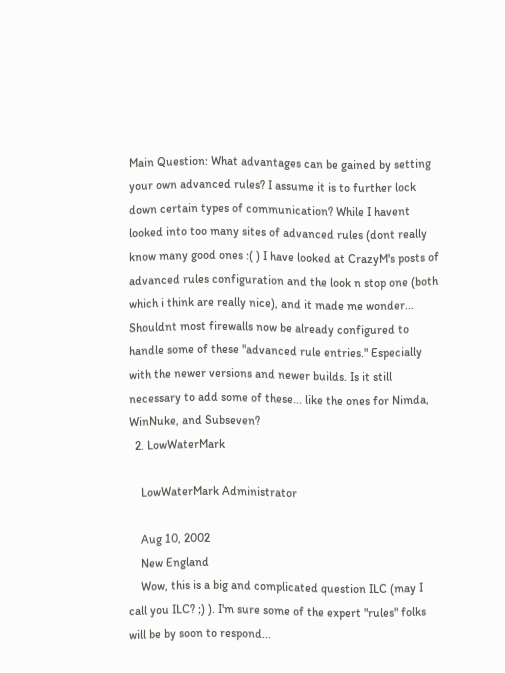Main Question: What advantages can be gained by setting your own advanced rules? I assume it is to further lock down certain types of communication? While I havent looked into too many sites of advanced rules (dont really know many good ones :( ) I have looked at CrazyM's posts of advanced rules configuration and the look n stop one (both which i think are really nice), and it made me wonder... Shouldnt most firewalls now be already configured to handle some of these "advanced rule entries." Especially with the newer versions and newer builds. Is it still necessary to add some of these... like the ones for Nimda, WinNuke, and Subseven?
  2. LowWaterMark

    LowWaterMark Administrator

    Aug 10, 2002
    New England
    Wow, this is a big and complicated question ILC (may I call you ILC? ;) ). I'm sure some of the expert "rules" folks will be by soon to respond...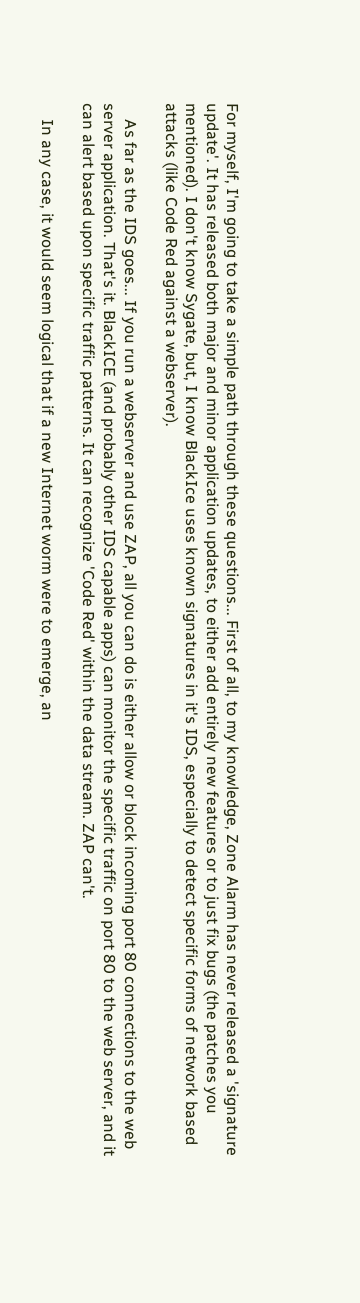For myself, I'm going to take a simple path through these questions... First of all, to my knowledge, Zone Alarm has never released a 'signature update'. It has released both major and minor application updates, to either add entirely new features or to just fix bugs (the patches you mentioned). I don't know Sygate, but, I know BlackIce uses known signatures in it's IDS, especially to detect specific forms of network based attacks (like Code Red against a webserver).

    As far as the IDS goes... If you run a webserver and use ZAP, all you can do is either allow or block incoming port 80 connections to the web server application. That's it. BlackICE (and probably other IDS capable apps) can monitor the specific traffic on port 80 to the web server, and it can alert based upon specific traffic patterns. It can recognize 'Code Red' within the data stream. ZAP can't.

    In any case, it would seem logical that if a new Internet worm were to emerge, an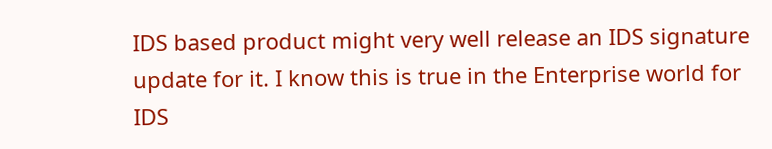IDS based product might very well release an IDS signature update for it. I know this is true in the Enterprise world for IDS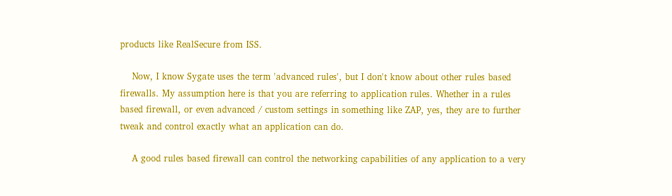products like RealSecure from ISS.

    Now, I know Sygate uses the term 'advanced rules', but I don't know about other rules based firewalls. My assumption here is that you are referring to application rules. Whether in a rules based firewall, or even advanced / custom settings in something like ZAP, yes, they are to further tweak and control exactly what an application can do.

    A good rules based firewall can control the networking capabilities of any application to a very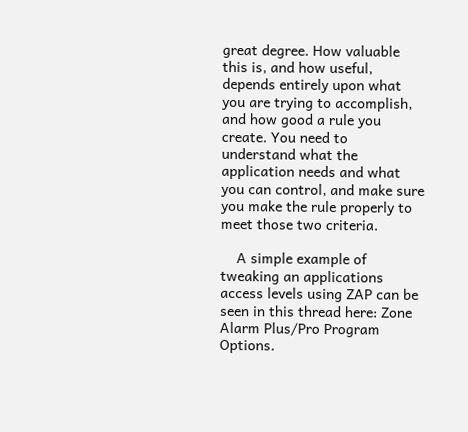great degree. How valuable this is, and how useful, depends entirely upon what you are trying to accomplish, and how good a rule you create. You need to understand what the application needs and what you can control, and make sure you make the rule properly to meet those two criteria.

    A simple example of tweaking an applications access levels using ZAP can be seen in this thread here: Zone Alarm Plus/Pro Program Options.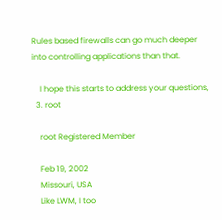Rules based firewalls can go much deeper into controlling applications than that.

    I hope this starts to address your questions,
  3. root

    root Registered Member

    Feb 19, 2002
    Missouri, USA
    Like LWM, I too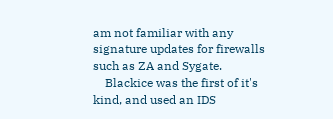am not familiar with any signature updates for firewalls such as ZA and Sygate.
    Blackice was the first of it's kind, and used an IDS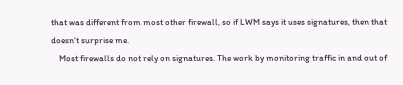that was different from most other firewall, so if LWM says it uses signatures, then that doesn't surprise me.
    Most firewalls do not rely on signatures. The work by monitoring traffic in and out of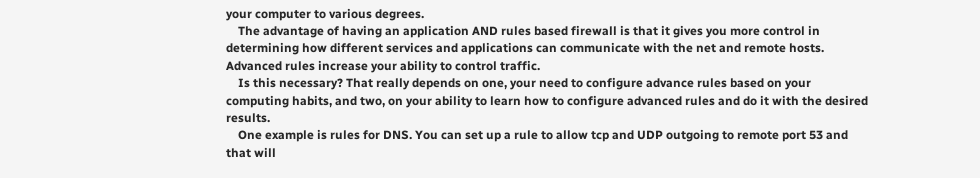your computer to various degrees.
    The advantage of having an application AND rules based firewall is that it gives you more control in determining how different services and applications can communicate with the net and remote hosts. Advanced rules increase your ability to control traffic.
    Is this necessary? That really depends on one, your need to configure advance rules based on your computing habits, and two, on your ability to learn how to configure advanced rules and do it with the desired results.
    One example is rules for DNS. You can set up a rule to allow tcp and UDP outgoing to remote port 53 and that will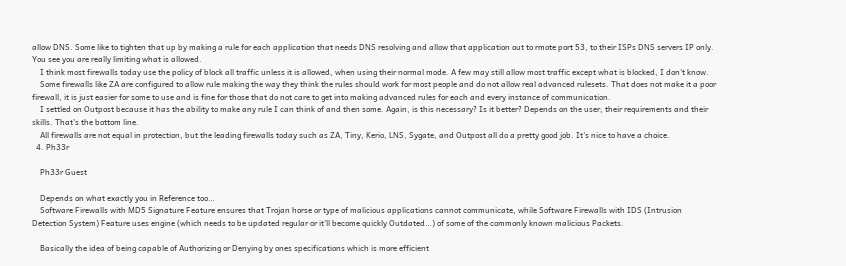allow DNS. Some like to tighten that up by making a rule for each application that needs DNS resolving and allow that application out to rmote port 53, to their ISPs DNS servers IP only. You see you are really limiting what is allowed.
    I think most firewalls today use the policy of block all traffic unless it is allowed, when using their normal mode. A few may still allow most traffic except what is blocked, I don't know.
    Some firewalls like ZA are configured to allow rule making the way they think the rules should work for most people and do not allow real advanced rulesets. That does not make it a poor firewall, it is just easier for some to use and is fine for those that do not care to get into making advanced rules for each and every instance of communication.
    I settled on Outpost because it has the ability to make any rule I can think of and then some. Again, is this necessary? Is it better? Depends on the user, their requirements and their skills. That's the bottom line.
    All firewalls are not equal in protection, but the leading firewalls today such as ZA, Tiny, Kerio, LNS, Sygate, and Outpost all do a pretty good job. It's nice to have a choice.
  4. Ph33r

    Ph33r Guest

    Depends on what exactly you in Reference too…
    Software Firewalls with MD5 Signature Feature ensures that Trojan horse or type of malicious applications cannot communicate, while Software Firewalls with IDS (Intrusion Detection System) Feature uses engine (which needs to be updated regular or it’ll become quickly Outdated…) of some of the commonly known malicious Packets.

    Basically the idea of being capable of Authorizing or Denying by ones specifications which is more efficient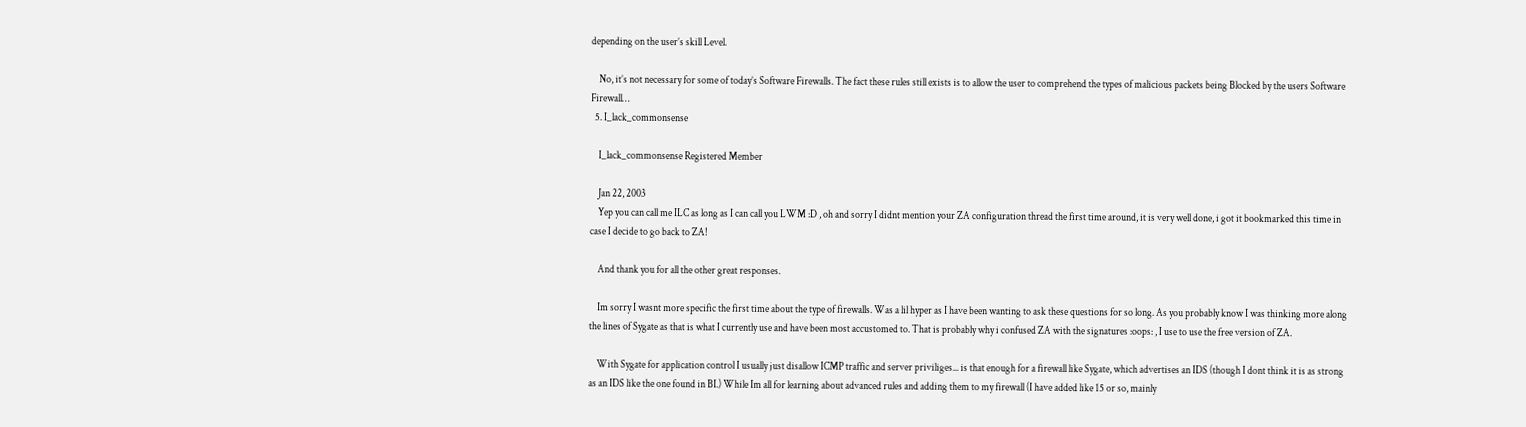depending on the user’s skill Level.

    No, it’s not necessary for some of today’s Software Firewalls. The fact these rules still exists is to allow the user to comprehend the types of malicious packets being Blocked by the users Software Firewall…
  5. I_lack_commonsense

    I_lack_commonsense Registered Member

    Jan 22, 2003
    Yep you can call me ILC as long as I can call you LWM :D , oh and sorry I didnt mention your ZA configuration thread the first time around, it is very well done, i got it bookmarked this time in case I decide to go back to ZA!

    And thank you for all the other great responses.

    Im sorry I wasnt more specific the first time about the type of firewalls. Was a lil hyper as I have been wanting to ask these questions for so long. As you probably know I was thinking more along the lines of Sygate as that is what I currently use and have been most accustomed to. That is probably why i confused ZA with the signatures :oops: , I use to use the free version of ZA.

    With Sygate for application control I usually just disallow ICMP traffic and server priviliges... is that enough for a firewall like Sygate, which advertises an IDS (though I dont think it is as strong as an IDS like the one found in BI.) While Im all for learning about advanced rules and adding them to my firewall (I have added like 15 or so, mainly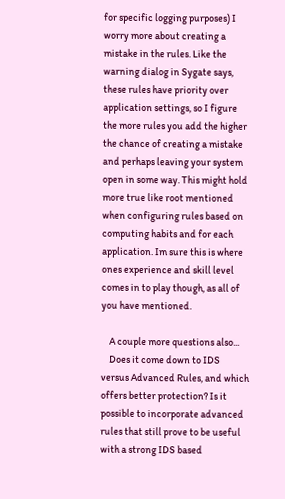for specific logging purposes) I worry more about creating a mistake in the rules. Like the warning dialog in Sygate says, these rules have priority over application settings, so I figure the more rules you add the higher the chance of creating a mistake and perhaps leaving your system open in some way. This might hold more true like root mentioned when configuring rules based on computing habits and for each application. Im sure this is where ones experience and skill level comes in to play though, as all of you have mentioned.

    A couple more questions also...
    Does it come down to IDS versus Advanced Rules, and which offers better protection? Is it possible to incorporate advanced rules that still prove to be useful with a strong IDS based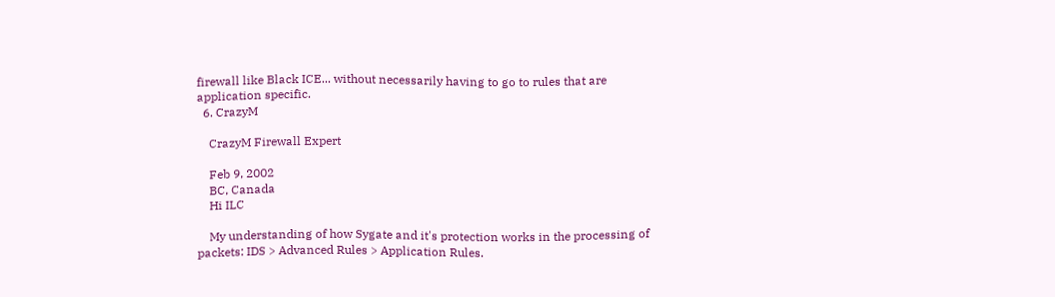firewall like Black ICE... without necessarily having to go to rules that are application specific.
  6. CrazyM

    CrazyM Firewall Expert

    Feb 9, 2002
    BC, Canada
    Hi ILC

    My understanding of how Sygate and it's protection works in the processing of packets: IDS > Advanced Rules > Application Rules.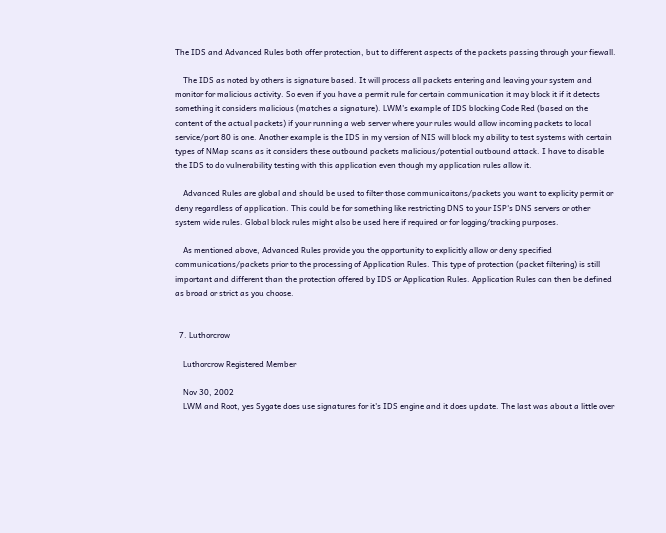The IDS and Advanced Rules both offer protection, but to different aspects of the packets passing through your fiewall.

    The IDS as noted by others is signature based. It will process all packets entering and leaving your system and monitor for malicious activity. So even if you have a permit rule for certain communication it may block it if it detects something it considers malicious (matches a signature). LWM's example of IDS blocking Code Red (based on the content of the actual packets) if your running a web server where your rules would allow incoming packets to local service/port 80 is one. Another example is the IDS in my version of NIS will block my ability to test systems with certain types of NMap scans as it considers these outbound packets malicious/potential outbound attack. I have to disable the IDS to do vulnerability testing with this application even though my application rules allow it.

    Advanced Rules are global and should be used to filter those communicaitons/packets you want to explicity permit or deny regardless of application. This could be for something like restricting DNS to your ISP's DNS servers or other system wide rules. Global block rules might also be used here if required or for logging/tracking purposes.

    As mentioned above, Advanced Rules provide you the opportunity to explicitly allow or deny specified communications/packets prior to the processing of Application Rules. This type of protection (packet filtering) is still important and different than the protection offered by IDS or Application Rules. Application Rules can then be defined as broad or strict as you choose.


  7. Luthorcrow

    Luthorcrow Registered Member

    Nov 30, 2002
    LWM and Root, yes Sygate does use signatures for it's IDS engine and it does update. The last was about a little over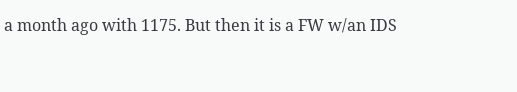a month ago with 1175. But then it is a FW w/an IDS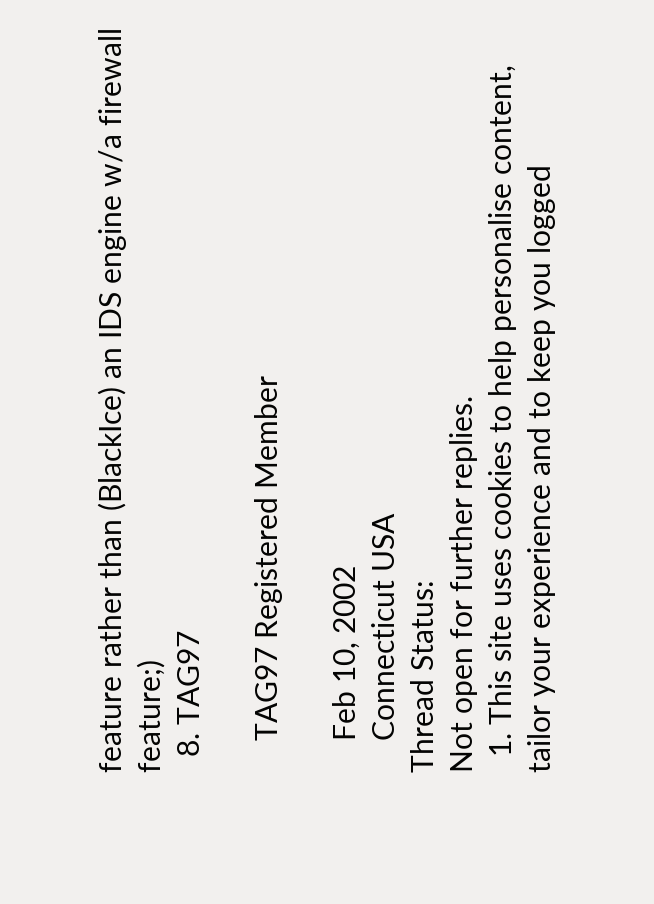feature rather than (BlackIce) an IDS engine w/a firewall feature;)
  8. TAG97

    TAG97 Registered Member

    Feb 10, 2002
    Connecticut USA
Thread Status:
Not open for further replies.
  1. This site uses cookies to help personalise content, tailor your experience and to keep you logged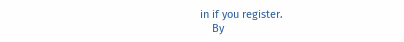in if you register.
    By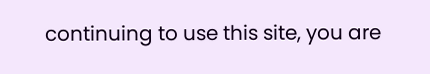continuing to use this site, you are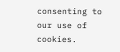consenting to our use of cookies.